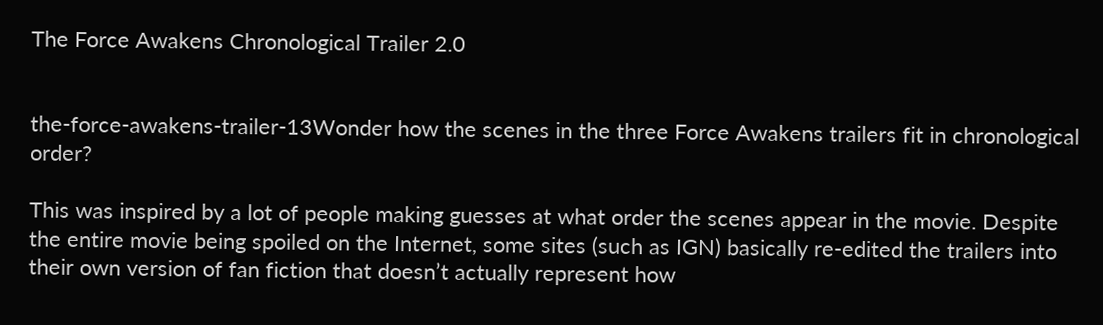The Force Awakens Chronological Trailer 2.0


the-force-awakens-trailer-13Wonder how the scenes in the three Force Awakens trailers fit in chronological order?

This was inspired by a lot of people making guesses at what order the scenes appear in the movie. Despite the entire movie being spoiled on the Internet, some sites (such as IGN) basically re-edited the trailers into their own version of fan fiction that doesn’t actually represent how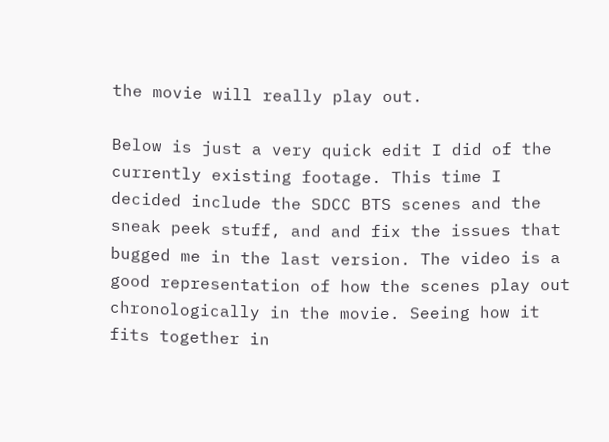the movie will really play out.

Below is just a very quick edit I did of the currently existing footage. This time I decided include the SDCC BTS scenes and the sneak peek stuff, and and fix the issues that bugged me in the last version. The video is a good representation of how the scenes play out chronologically in the movie. Seeing how it fits together in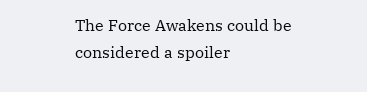The Force Awakens could be considered a spoiler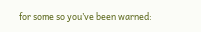for some so you’ve been warned: